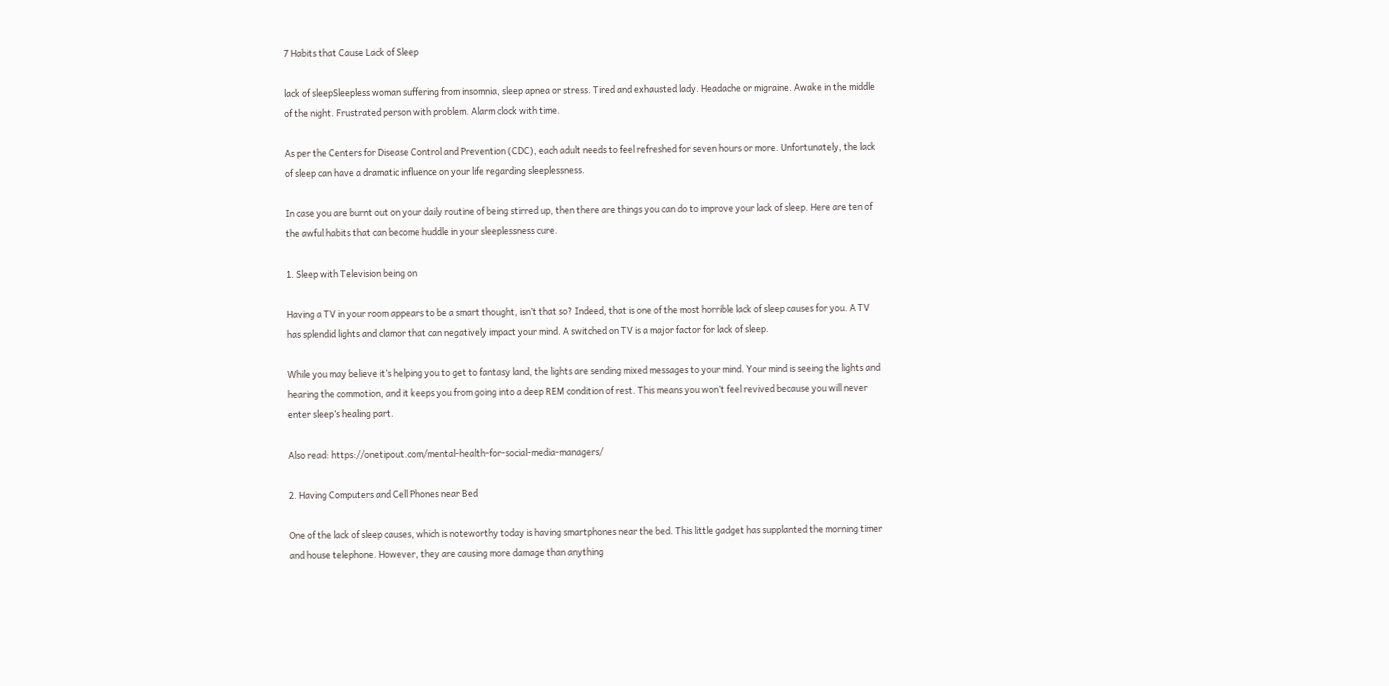7 Habits that Cause Lack of Sleep

lack of sleepSleepless woman suffering from insomnia, sleep apnea or stress. Tired and exhausted lady. Headache or migraine. Awake in the middle of the night. Frustrated person with problem. Alarm clock with time.

As per the Centers for Disease Control and Prevention (CDC), each adult needs to feel refreshed for seven hours or more. Unfortunately, the lack of sleep can have a dramatic influence on your life regarding sleeplessness.

In case you are burnt out on your daily routine of being stirred up, then there are things you can do to improve your lack of sleep. Here are ten of the awful habits that can become huddle in your sleeplessness cure.

1. Sleep with Television being on

Having a TV in your room appears to be a smart thought, isn’t that so? Indeed, that is one of the most horrible lack of sleep causes for you. A TV has splendid lights and clamor that can negatively impact your mind. A switched on TV is a major factor for lack of sleep.

While you may believe it’s helping you to get to fantasy land, the lights are sending mixed messages to your mind. Your mind is seeing the lights and hearing the commotion, and it keeps you from going into a deep REM condition of rest. This means you won’t feel revived because you will never enter sleep’s healing part.

Also read: https://onetipout.com/mental-health-for-social-media-managers/

2. Having Computers and Cell Phones near Bed

One of the lack of sleep causes, which is noteworthy today is having smartphones near the bed. This little gadget has supplanted the morning timer and house telephone. However, they are causing more damage than anything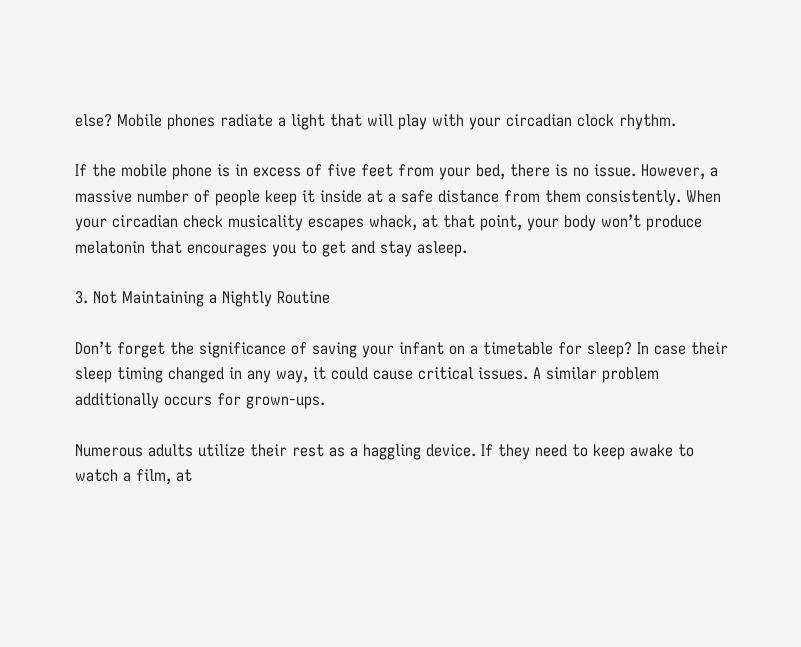else? Mobile phones radiate a light that will play with your circadian clock rhythm.

If the mobile phone is in excess of five feet from your bed, there is no issue. However, a massive number of people keep it inside at a safe distance from them consistently. When your circadian check musicality escapes whack, at that point, your body won’t produce melatonin that encourages you to get and stay asleep.

3. Not Maintaining a Nightly Routine

Don’t forget the significance of saving your infant on a timetable for sleep? In case their sleep timing changed in any way, it could cause critical issues. A similar problem additionally occurs for grown-ups.

Numerous adults utilize their rest as a haggling device. If they need to keep awake to watch a film, at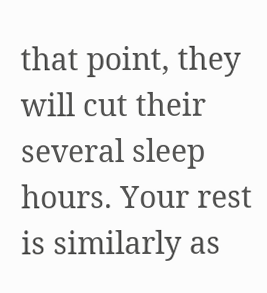that point, they will cut their several sleep hours. Your rest is similarly as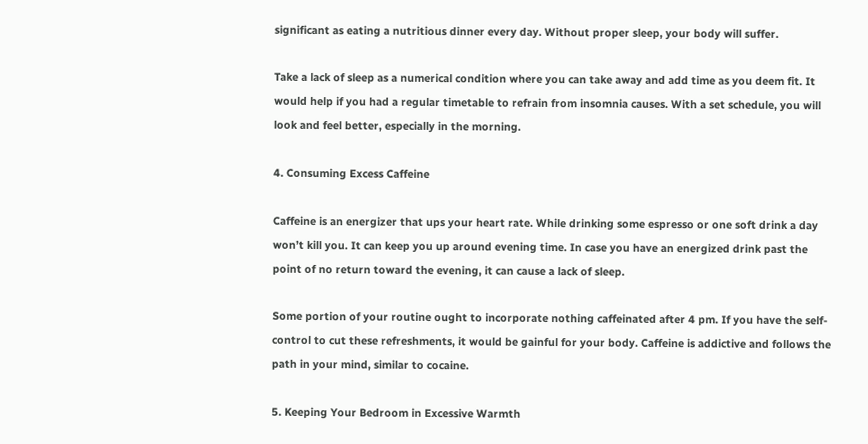significant as eating a nutritious dinner every day. Without proper sleep, your body will suffer.

Take a lack of sleep as a numerical condition where you can take away and add time as you deem fit. It would help if you had a regular timetable to refrain from insomnia causes. With a set schedule, you will look and feel better, especially in the morning.

4. Consuming Excess Caffeine

Caffeine is an energizer that ups your heart rate. While drinking some espresso or one soft drink a day won’t kill you. It can keep you up around evening time. In case you have an energized drink past the point of no return toward the evening, it can cause a lack of sleep.

Some portion of your routine ought to incorporate nothing caffeinated after 4 pm. If you have the self-control to cut these refreshments, it would be gainful for your body. Caffeine is addictive and follows the path in your mind, similar to cocaine.

5. Keeping Your Bedroom in Excessive Warmth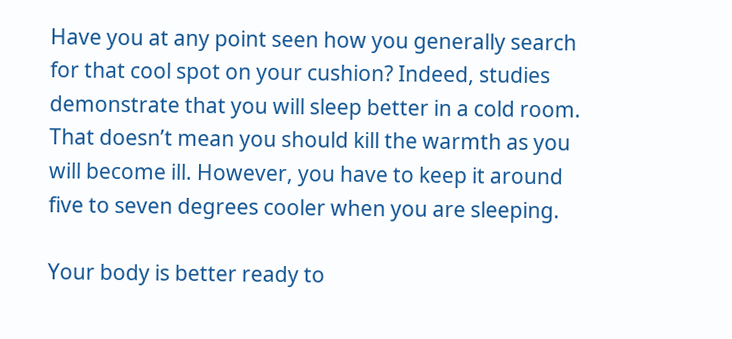Have you at any point seen how you generally search for that cool spot on your cushion? Indeed, studies demonstrate that you will sleep better in a cold room. That doesn’t mean you should kill the warmth as you will become ill. However, you have to keep it around five to seven degrees cooler when you are sleeping.

Your body is better ready to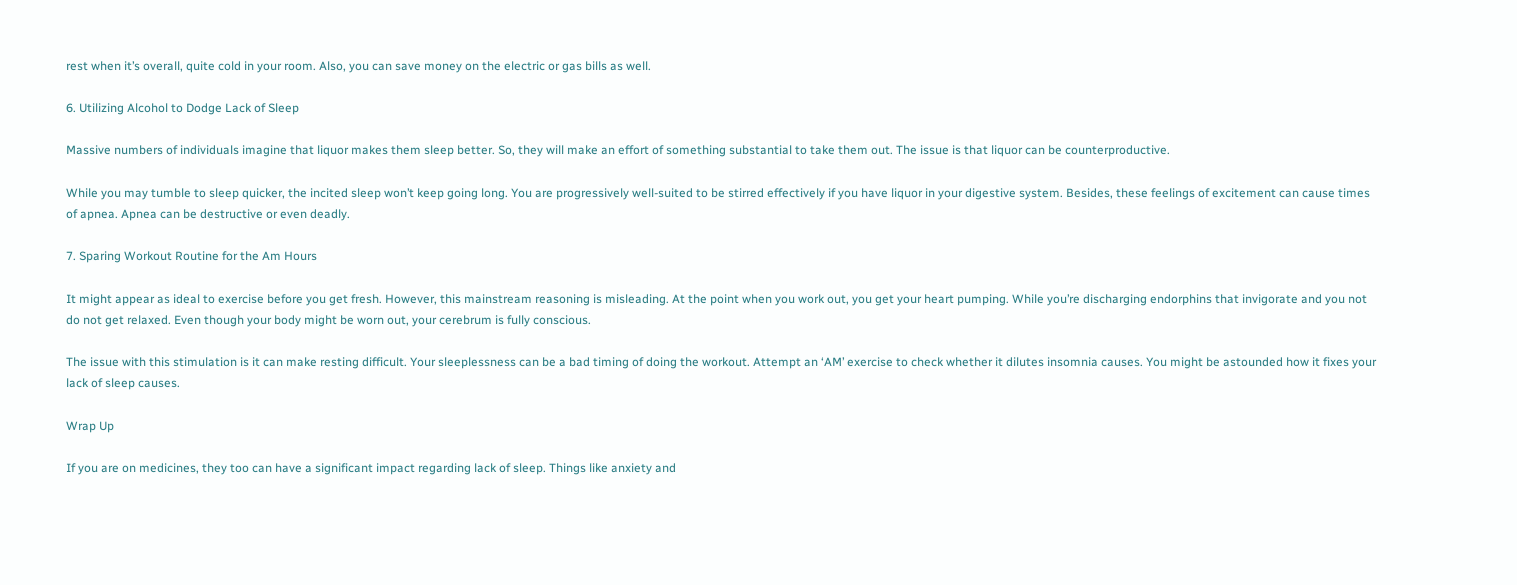rest when it’s overall, quite cold in your room. Also, you can save money on the electric or gas bills as well.

6. Utilizing Alcohol to Dodge Lack of Sleep

Massive numbers of individuals imagine that liquor makes them sleep better. So, they will make an effort of something substantial to take them out. The issue is that liquor can be counterproductive.

While you may tumble to sleep quicker, the incited sleep won’t keep going long. You are progressively well-suited to be stirred effectively if you have liquor in your digestive system. Besides, these feelings of excitement can cause times of apnea. Apnea can be destructive or even deadly.

7. Sparing Workout Routine for the Am Hours

It might appear as ideal to exercise before you get fresh. However, this mainstream reasoning is misleading. At the point when you work out, you get your heart pumping. While you’re discharging endorphins that invigorate and you not do not get relaxed. Even though your body might be worn out, your cerebrum is fully conscious.

The issue with this stimulation is it can make resting difficult. Your sleeplessness can be a bad timing of doing the workout. Attempt an ‘AM’ exercise to check whether it dilutes insomnia causes. You might be astounded how it fixes your lack of sleep causes.

Wrap Up

If you are on medicines, they too can have a significant impact regarding lack of sleep. Things like anxiety and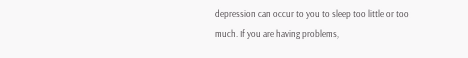depression can occur to you to sleep too little or too much. If you are having problems,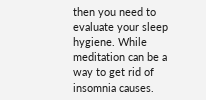then you need to evaluate your sleep hygiene. While meditation can be a way to get rid of insomnia causes.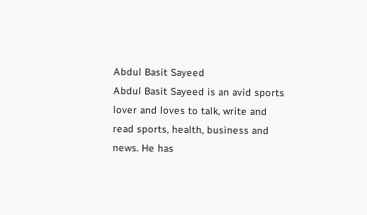Abdul Basit Sayeed
Abdul Basit Sayeed is an avid sports lover and loves to talk, write and read sports, health, business and news. He has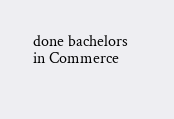done bachelors in Commerce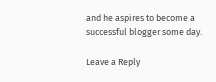and he aspires to become a successful blogger some day.

Leave a Reply